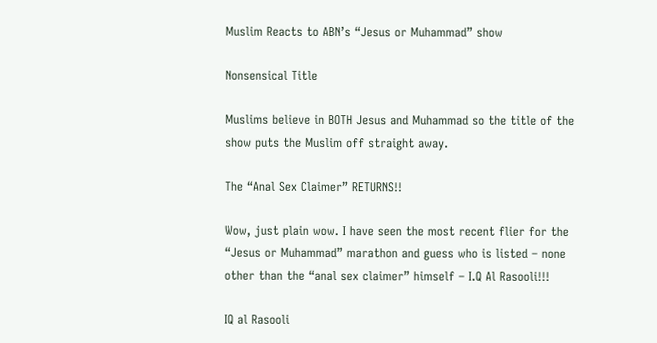Muslim Reacts to ABN’s “Jesus or Muhammad” show

Nonsensical Title

Muslims believe in BOTH Jesus and Muhammad so the title of the show puts the Muslim off straight away.

The “Anal Sex Claimer” RETURNS!!

Wow, just plain wow. I have seen the most recent flier for the “Jesus or Muhammad” marathon and guess who is listed – none other than the “anal sex claimer” himself – I.Q Al Rasooli!!!

IQ al Rasooli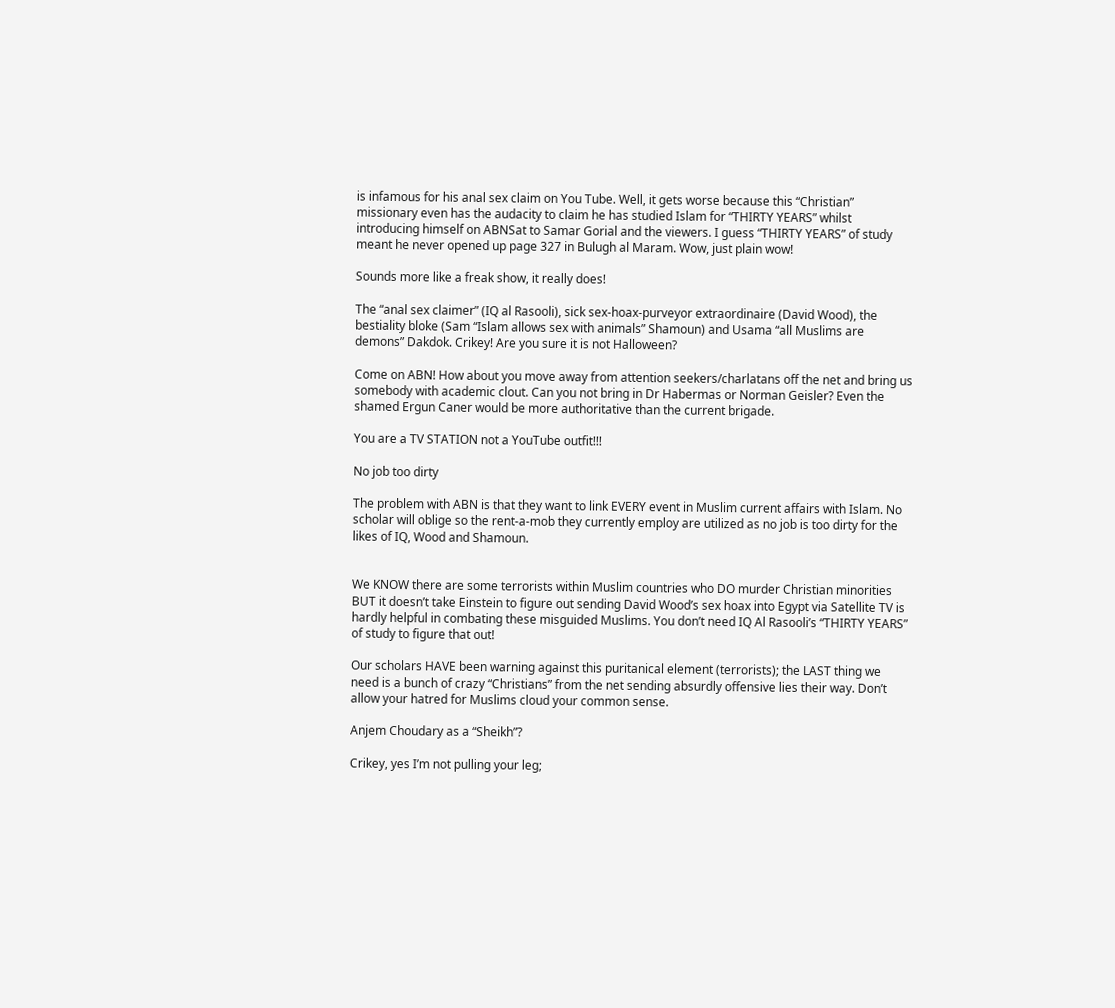is infamous for his anal sex claim on You Tube. Well, it gets worse because this “Christian” missionary even has the audacity to claim he has studied Islam for “THIRTY YEARS” whilst introducing himself on ABNSat to Samar Gorial and the viewers. I guess “THIRTY YEARS” of study meant he never opened up page 327 in Bulugh al Maram. Wow, just plain wow!

Sounds more like a freak show, it really does!

The “anal sex claimer” (IQ al Rasooli), sick sex-hoax-purveyor extraordinaire (David Wood), the bestiality bloke (Sam “Islam allows sex with animals” Shamoun) and Usama “all Muslims are demons” Dakdok. Crikey! Are you sure it is not Halloween?

Come on ABN! How about you move away from attention seekers/charlatans off the net and bring us somebody with academic clout. Can you not bring in Dr Habermas or Norman Geisler? Even the shamed Ergun Caner would be more authoritative than the current brigade.

You are a TV STATION not a YouTube outfit!!!

No job too dirty

The problem with ABN is that they want to link EVERY event in Muslim current affairs with Islam. No scholar will oblige so the rent-a-mob they currently employ are utilized as no job is too dirty for the likes of IQ, Wood and Shamoun.


We KNOW there are some terrorists within Muslim countries who DO murder Christian minorities BUT it doesn’t take Einstein to figure out sending David Wood’s sex hoax into Egypt via Satellite TV is hardly helpful in combating these misguided Muslims. You don’t need IQ Al Rasooli’s “THIRTY YEARS” of study to figure that out!

Our scholars HAVE been warning against this puritanical element (terrorists); the LAST thing we need is a bunch of crazy “Christians” from the net sending absurdly offensive lies their way. Don’t allow your hatred for Muslims cloud your common sense.

Anjem Choudary as a “Sheikh”?

Crikey, yes I’m not pulling your leg;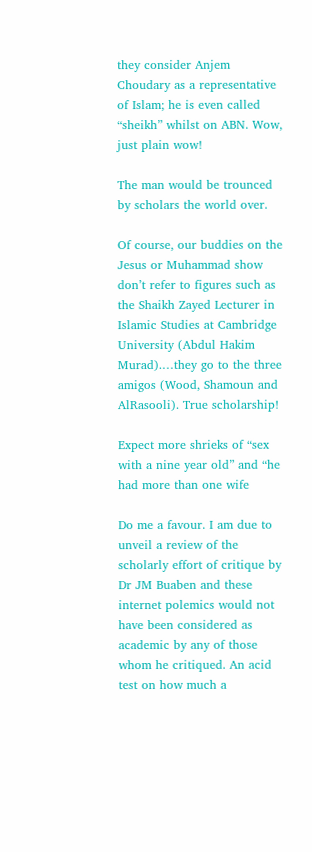they consider Anjem Choudary as a representative of Islam; he is even called “sheikh” whilst on ABN. Wow, just plain wow!

The man would be trounced by scholars the world over.

Of course, our buddies on the Jesus or Muhammad show don’t refer to figures such as the Shaikh Zayed Lecturer in Islamic Studies at Cambridge University (Abdul Hakim Murad).…they go to the three amigos (Wood, Shamoun and AlRasooli). True scholarship!

Expect more shrieks of “sex with a nine year old” and “he had more than one wife

Do me a favour. I am due to unveil a review of the scholarly effort of critique by Dr JM Buaben and these internet polemics would not have been considered as academic by any of those whom he critiqued. An acid test on how much a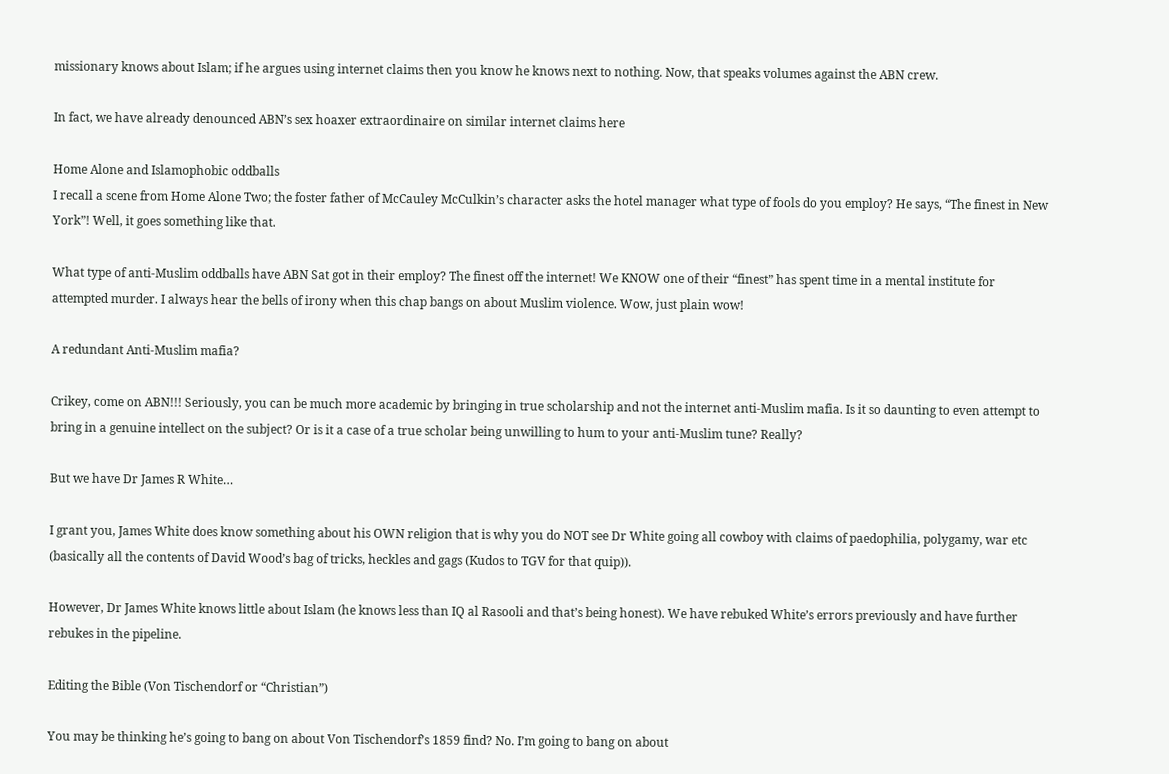missionary knows about Islam; if he argues using internet claims then you know he knows next to nothing. Now, that speaks volumes against the ABN crew.

In fact, we have already denounced ABN’s sex hoaxer extraordinaire on similar internet claims here

Home Alone and Islamophobic oddballs
I recall a scene from Home Alone Two; the foster father of McCauley McCulkin’s character asks the hotel manager what type of fools do you employ? He says, “The finest in New York”! Well, it goes something like that.

What type of anti-Muslim oddballs have ABN Sat got in their employ? The finest off the internet! We KNOW one of their “finest” has spent time in a mental institute for attempted murder. I always hear the bells of irony when this chap bangs on about Muslim violence. Wow, just plain wow!

A redundant Anti-Muslim mafia?

Crikey, come on ABN!!! Seriously, you can be much more academic by bringing in true scholarship and not the internet anti-Muslim mafia. Is it so daunting to even attempt to bring in a genuine intellect on the subject? Or is it a case of a true scholar being unwilling to hum to your anti-Muslim tune? Really?

But we have Dr James R White…

I grant you, James White does know something about his OWN religion that is why you do NOT see Dr White going all cowboy with claims of paedophilia, polygamy, war etc (basically all the contents of David Wood’s bag of tricks, heckles and gags (Kudos to TGV for that quip)).

However, Dr James White knows little about Islam (he knows less than IQ al Rasooli and that’s being honest). We have rebuked White’s errors previously and have further rebukes in the pipeline.

Editing the Bible (Von Tischendorf or “Christian”)

You may be thinking he’s going to bang on about Von Tischendorf’s 1859 find? No. I’m going to bang on about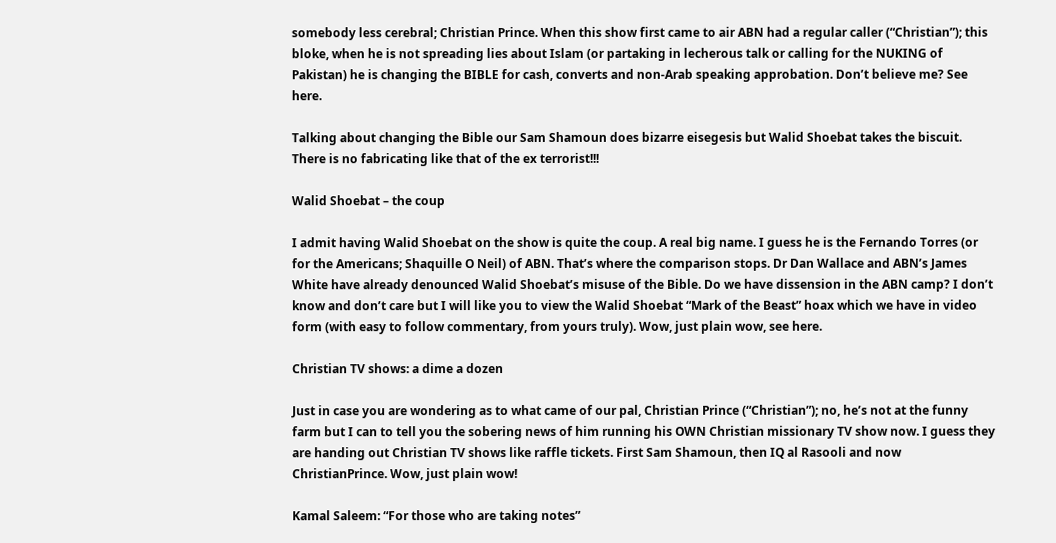somebody less cerebral; Christian Prince. When this show first came to air ABN had a regular caller (“Christian”); this bloke, when he is not spreading lies about Islam (or partaking in lecherous talk or calling for the NUKING of Pakistan) he is changing the BIBLE for cash, converts and non-Arab speaking approbation. Don’t believe me? See here.

Talking about changing the Bible our Sam Shamoun does bizarre eisegesis but Walid Shoebat takes the biscuit. There is no fabricating like that of the ex terrorist!!!

Walid Shoebat – the coup

I admit having Walid Shoebat on the show is quite the coup. A real big name. I guess he is the Fernando Torres (or for the Americans; Shaquille O Neil) of ABN. That’s where the comparison stops. Dr Dan Wallace and ABN’s James White have already denounced Walid Shoebat’s misuse of the Bible. Do we have dissension in the ABN camp? I don’t know and don’t care but I will like you to view the Walid Shoebat “Mark of the Beast” hoax which we have in video form (with easy to follow commentary, from yours truly). Wow, just plain wow, see here.

Christian TV shows: a dime a dozen

Just in case you are wondering as to what came of our pal, Christian Prince (“Christian”); no, he’s not at the funny farm but I can to tell you the sobering news of him running his OWN Christian missionary TV show now. I guess they are handing out Christian TV shows like raffle tickets. First Sam Shamoun, then IQ al Rasooli and now ChristianPrince. Wow, just plain wow!

Kamal Saleem: “For those who are taking notes”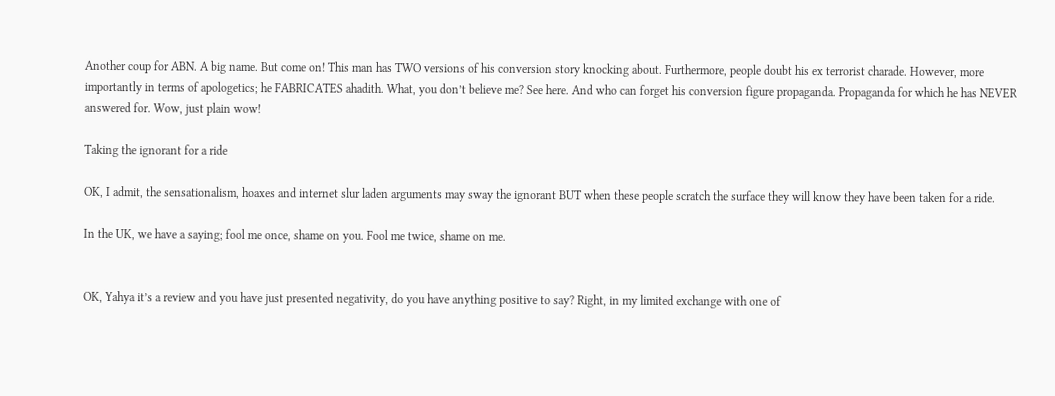Another coup for ABN. A big name. But come on! This man has TWO versions of his conversion story knocking about. Furthermore, people doubt his ex terrorist charade. However, more importantly in terms of apologetics; he FABRICATES ahadith. What, you don’t believe me? See here. And who can forget his conversion figure propaganda. Propaganda for which he has NEVER answered for. Wow, just plain wow!

Taking the ignorant for a ride

OK, I admit, the sensationalism, hoaxes and internet slur laden arguments may sway the ignorant BUT when these people scratch the surface they will know they have been taken for a ride.

In the UK, we have a saying; fool me once, shame on you. Fool me twice, shame on me.


OK, Yahya it’s a review and you have just presented negativity, do you have anything positive to say? Right, in my limited exchange with one of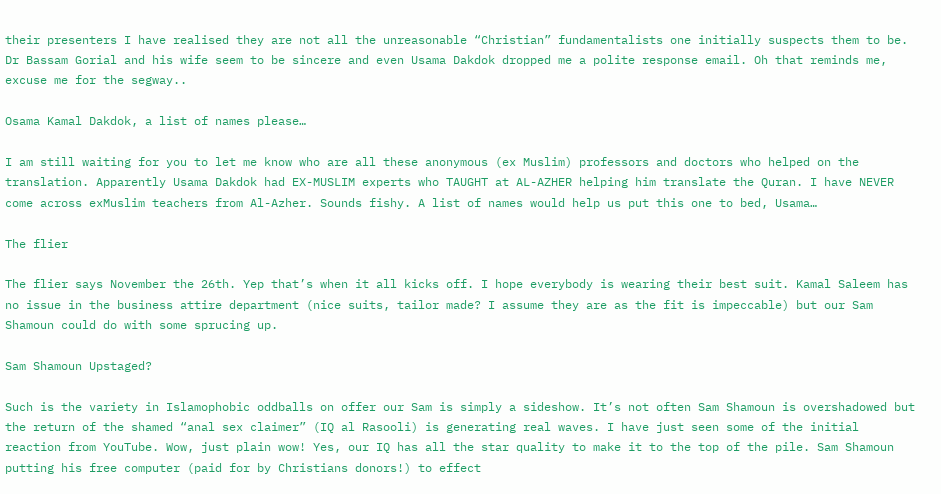their presenters I have realised they are not all the unreasonable “Christian” fundamentalists one initially suspects them to be. Dr Bassam Gorial and his wife seem to be sincere and even Usama Dakdok dropped me a polite response email. Oh that reminds me, excuse me for the segway..

Osama Kamal Dakdok, a list of names please…

I am still waiting for you to let me know who are all these anonymous (ex Muslim) professors and doctors who helped on the translation. Apparently Usama Dakdok had EX-MUSLIM experts who TAUGHT at AL-AZHER helping him translate the Quran. I have NEVER come across exMuslim teachers from Al-Azher. Sounds fishy. A list of names would help us put this one to bed, Usama…

The flier

The flier says November the 26th. Yep that’s when it all kicks off. I hope everybody is wearing their best suit. Kamal Saleem has no issue in the business attire department (nice suits, tailor made? I assume they are as the fit is impeccable) but our Sam Shamoun could do with some sprucing up.

Sam Shamoun Upstaged?

Such is the variety in Islamophobic oddballs on offer our Sam is simply a sideshow. It’s not often Sam Shamoun is overshadowed but the return of the shamed “anal sex claimer” (IQ al Rasooli) is generating real waves. I have just seen some of the initial reaction from YouTube. Wow, just plain wow! Yes, our IQ has all the star quality to make it to the top of the pile. Sam Shamoun putting his free computer (paid for by Christians donors!) to effect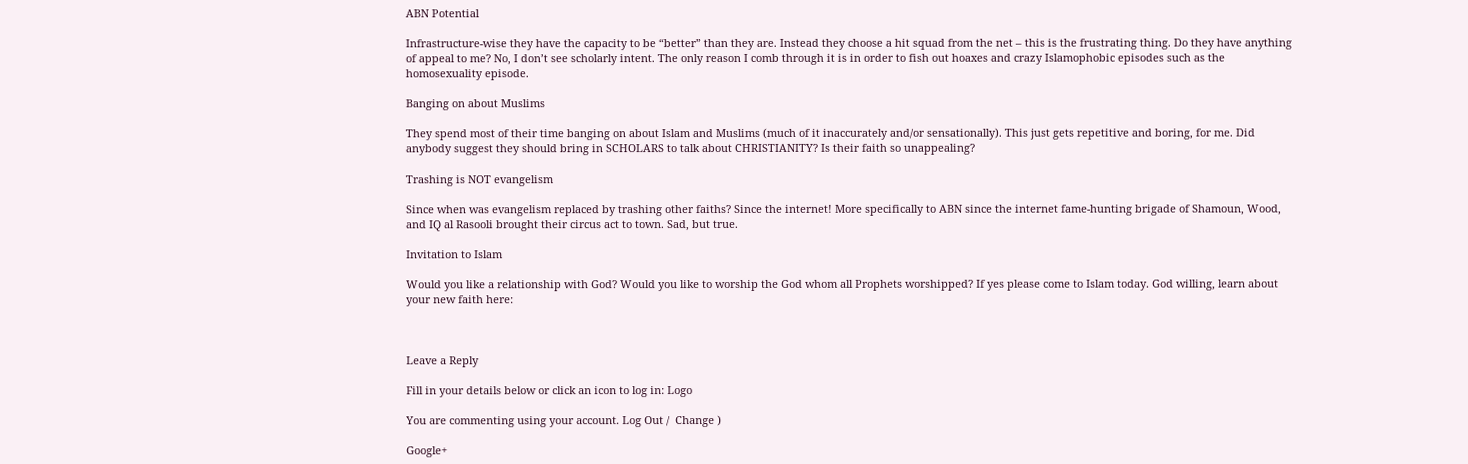ABN Potential

Infrastructure-wise they have the capacity to be “better” than they are. Instead they choose a hit squad from the net – this is the frustrating thing. Do they have anything of appeal to me? No, I don’t see scholarly intent. The only reason I comb through it is in order to fish out hoaxes and crazy Islamophobic episodes such as the homosexuality episode.

Banging on about Muslims

They spend most of their time banging on about Islam and Muslims (much of it inaccurately and/or sensationally). This just gets repetitive and boring, for me. Did anybody suggest they should bring in SCHOLARS to talk about CHRISTIANITY? Is their faith so unappealing?

Trashing is NOT evangelism

Since when was evangelism replaced by trashing other faiths? Since the internet! More specifically to ABN since the internet fame-hunting brigade of Shamoun, Wood, and IQ al Rasooli brought their circus act to town. Sad, but true.

Invitation to Islam

Would you like a relationship with God? Would you like to worship the God whom all Prophets worshipped? If yes please come to Islam today. God willing, learn about your new faith here:



Leave a Reply

Fill in your details below or click an icon to log in: Logo

You are commenting using your account. Log Out /  Change )

Google+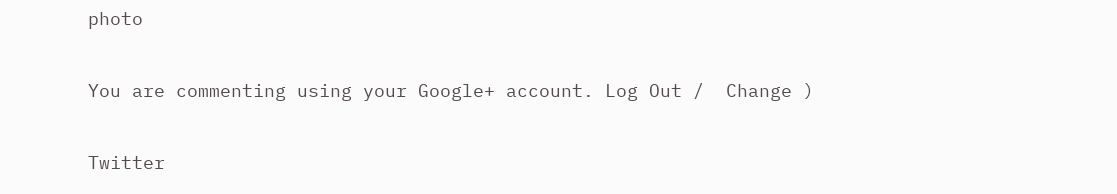photo

You are commenting using your Google+ account. Log Out /  Change )

Twitter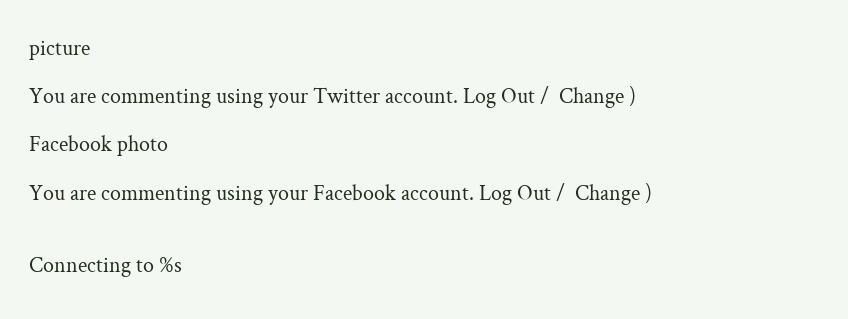picture

You are commenting using your Twitter account. Log Out /  Change )

Facebook photo

You are commenting using your Facebook account. Log Out /  Change )


Connecting to %s